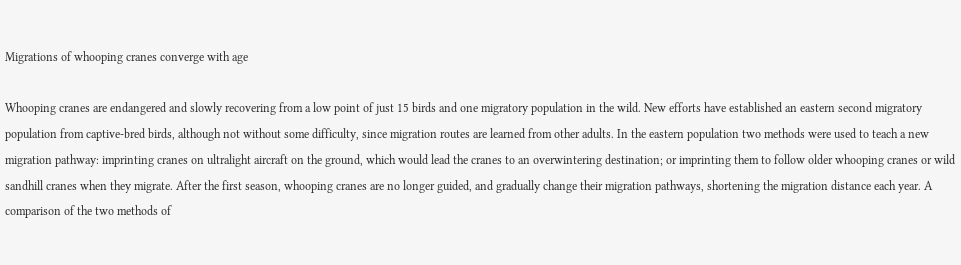Migrations of whooping cranes converge with age

Whooping cranes are endangered and slowly recovering from a low point of just 15 birds and one migratory population in the wild. New efforts have established an eastern second migratory population from captive-bred birds, although not without some difficulty, since migration routes are learned from other adults. In the eastern population two methods were used to teach a new migration pathway: imprinting cranes on ultralight aircraft on the ground, which would lead the cranes to an overwintering destination; or imprinting them to follow older whooping cranes or wild sandhill cranes when they migrate. After the first season, whooping cranes are no longer guided, and gradually change their migration pathways, shortening the migration distance each year. A comparison of the two methods of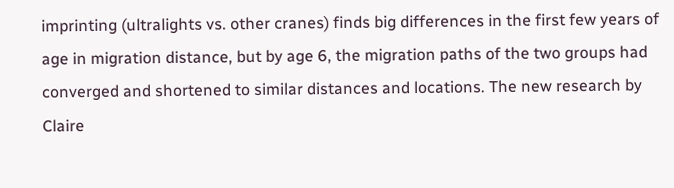imprinting (ultralights vs. other cranes) finds big differences in the first few years of age in migration distance, but by age 6, the migration paths of the two groups had converged and shortened to similar distances and locations. The new research by Claire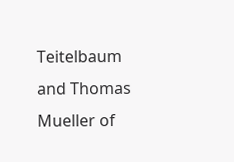Teitelbaum and Thomas Mueller of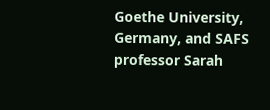Goethe University, Germany, and SAFS professor Sarah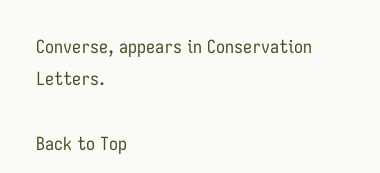Converse, appears in Conservation Letters.

Back to Top